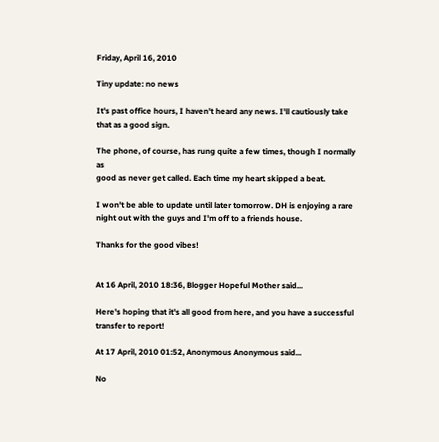Friday, April 16, 2010

Tiny update: no news

It's past office hours, I haven't heard any news. I'll cautiously take
that as a good sign.

The phone, of course, has rung quite a few times, though I normally as
good as never get called. Each time my heart skipped a beat.

I won't be able to update until later tomorrow. DH is enjoying a rare
night out with the guys and I'm off to a friends house.

Thanks for the good vibes!


At 16 April, 2010 18:36, Blogger Hopeful Mother said...

Here's hoping that it's all good from here, and you have a successful transfer to report!

At 17 April, 2010 01:52, Anonymous Anonymous said...

No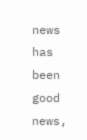news has been good news,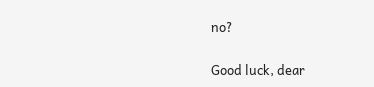no?

Good luck, dear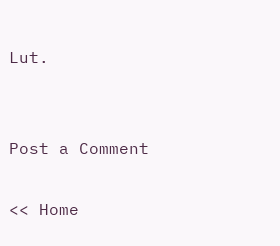Lut.


Post a Comment

<< Home